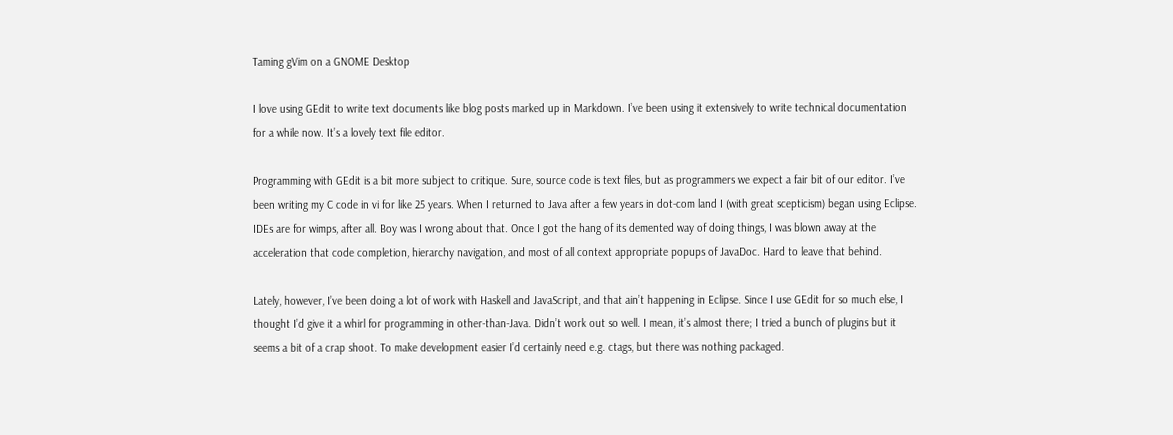Taming gVim on a GNOME Desktop

I love using GEdit to write text documents like blog posts marked up in Markdown. I’ve been using it extensively to write technical documentation for a while now. It’s a lovely text file editor.

Programming with GEdit is a bit more subject to critique. Sure, source code is text files, but as programmers we expect a fair bit of our editor. I’ve been writing my C code in vi for like 25 years. When I returned to Java after a few years in dot-com land I (with great scepticism) began using Eclipse. IDEs are for wimps, after all. Boy was I wrong about that. Once I got the hang of its demented way of doing things, I was blown away at the acceleration that code completion, hierarchy navigation, and most of all context appropriate popups of JavaDoc. Hard to leave that behind.

Lately, however, I’ve been doing a lot of work with Haskell and JavaScript, and that ain’t happening in Eclipse. Since I use GEdit for so much else, I thought I’d give it a whirl for programming in other-than-Java. Didn’t work out so well. I mean, it’s almost there; I tried a bunch of plugins but it seems a bit of a crap shoot. To make development easier I’d certainly need e.g. ctags, but there was nothing packaged.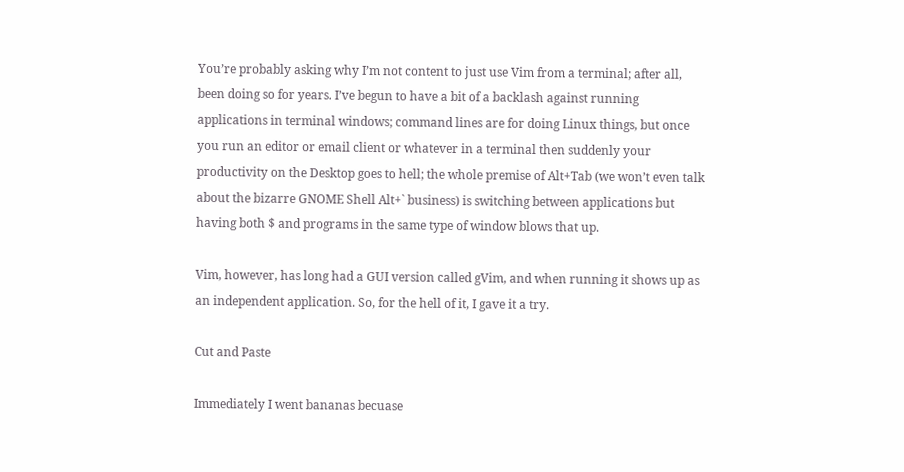You’re probably asking why I’m not content to just use Vim from a terminal; after all, been doing so for years. I’ve begun to have a bit of a backlash against running applications in terminal windows; command lines are for doing Linux things, but once you run an editor or email client or whatever in a terminal then suddenly your productivity on the Desktop goes to hell; the whole premise of Alt+Tab (we won’t even talk about the bizarre GNOME Shell Alt+` business) is switching between applications but having both $ and programs in the same type of window blows that up.

Vim, however, has long had a GUI version called gVim, and when running it shows up as an independent application. So, for the hell of it, I gave it a try.

Cut and Paste

Immediately I went bananas becuase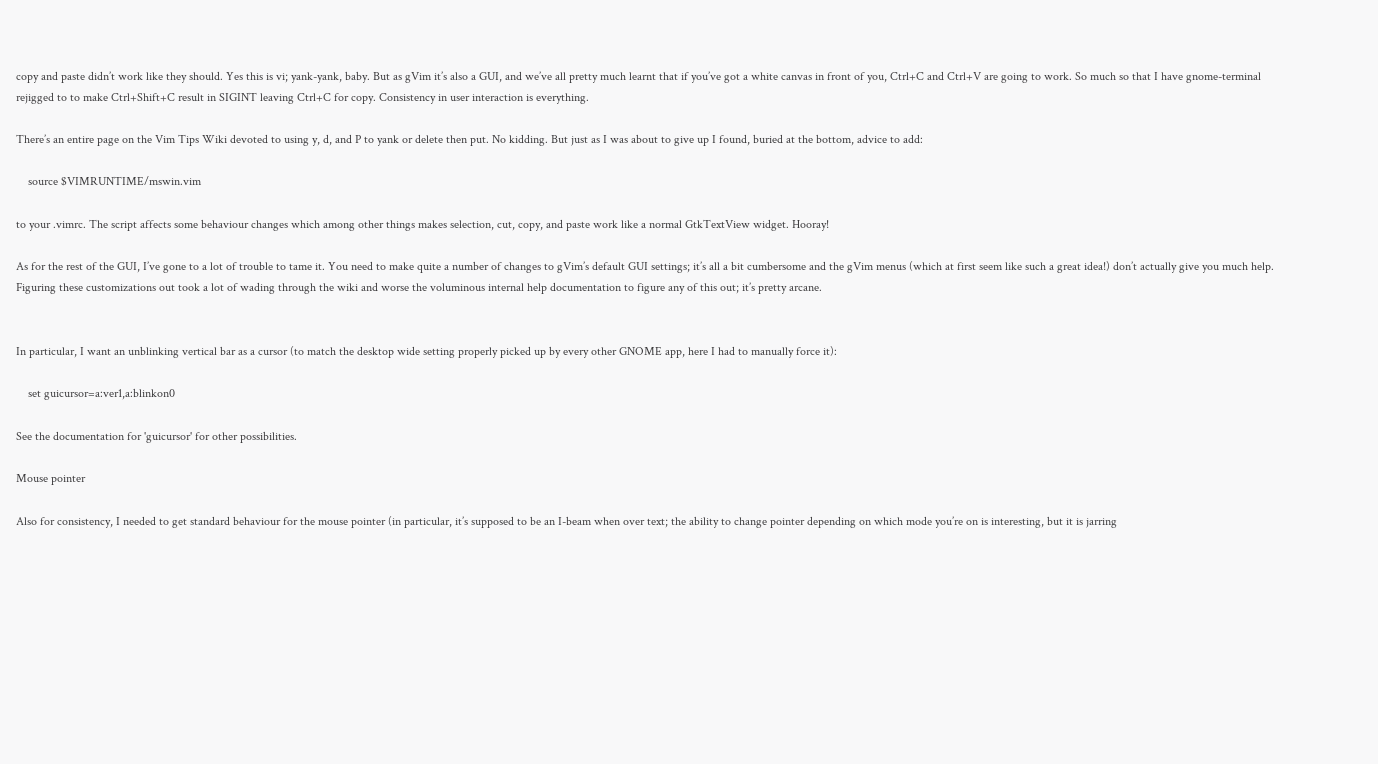copy and paste didn’t work like they should. Yes this is vi; yank-yank, baby. But as gVim it’s also a GUI, and we’ve all pretty much learnt that if you’ve got a white canvas in front of you, Ctrl+C and Ctrl+V are going to work. So much so that I have gnome-terminal rejigged to to make Ctrl+Shift+C result in SIGINT leaving Ctrl+C for copy. Consistency in user interaction is everything.

There’s an entire page on the Vim Tips Wiki devoted to using y, d, and P to yank or delete then put. No kidding. But just as I was about to give up I found, buried at the bottom, advice to add:

    source $VIMRUNTIME/mswin.vim

to your .vimrc. The script affects some behaviour changes which among other things makes selection, cut, copy, and paste work like a normal GtkTextView widget. Hooray!

As for the rest of the GUI, I’ve gone to a lot of trouble to tame it. You need to make quite a number of changes to gVim’s default GUI settings; it’s all a bit cumbersome and the gVim menus (which at first seem like such a great idea!) don’t actually give you much help. Figuring these customizations out took a lot of wading through the wiki and worse the voluminous internal help documentation to figure any of this out; it’s pretty arcane.


In particular, I want an unblinking vertical bar as a cursor (to match the desktop wide setting properly picked up by every other GNOME app, here I had to manually force it):

    set guicursor=a:ver1,a:blinkon0

See the documentation for 'guicursor' for other possibilities.

Mouse pointer

Also for consistency, I needed to get standard behaviour for the mouse pointer (in particular, it’s supposed to be an I-beam when over text; the ability to change pointer depending on which mode you’re on is interesting, but it is jarring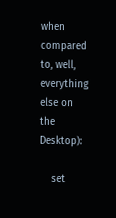when compared to, well, everything else on the Desktop):

    set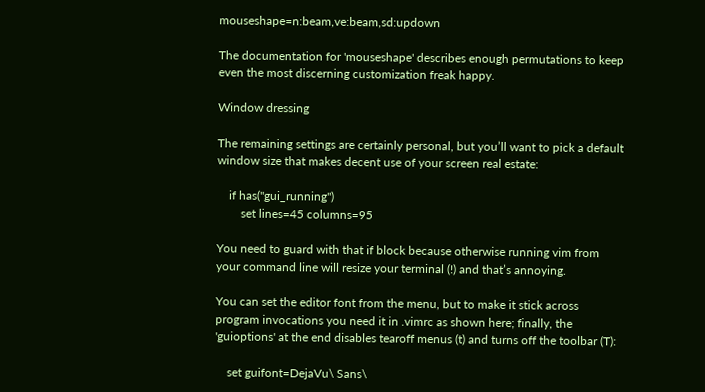mouseshape=n:beam,ve:beam,sd:updown

The documentation for 'mouseshape' describes enough permutations to keep even the most discerning customization freak happy.

Window dressing

The remaining settings are certainly personal, but you’ll want to pick a default window size that makes decent use of your screen real estate:

    if has("gui_running")
        set lines=45 columns=95

You need to guard with that if block because otherwise running vim from your command line will resize your terminal (!) and that’s annoying.

You can set the editor font from the menu, but to make it stick across program invocations you need it in .vimrc as shown here; finally, the 'guioptions' at the end disables tearoff menus (t) and turns off the toolbar (T):

    set guifont=DejaVu\ Sans\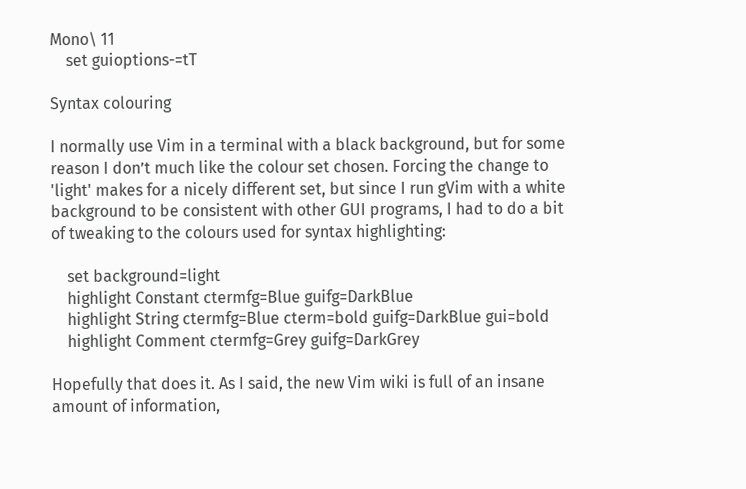Mono\ 11
    set guioptions-=tT

Syntax colouring

I normally use Vim in a terminal with a black background, but for some reason I don’t much like the colour set chosen. Forcing the change to 'light' makes for a nicely different set, but since I run gVim with a white background to be consistent with other GUI programs, I had to do a bit of tweaking to the colours used for syntax highlighting:

    set background=light
    highlight Constant ctermfg=Blue guifg=DarkBlue
    highlight String ctermfg=Blue cterm=bold guifg=DarkBlue gui=bold
    highlight Comment ctermfg=Grey guifg=DarkGrey

Hopefully that does it. As I said, the new Vim wiki is full of an insane amount of information,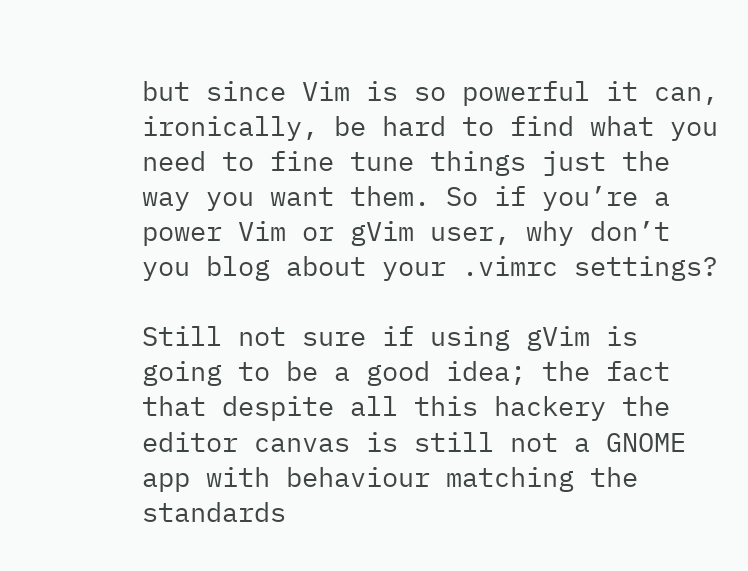but since Vim is so powerful it can, ironically, be hard to find what you need to fine tune things just the way you want them. So if you’re a power Vim or gVim user, why don’t you blog about your .vimrc settings?

Still not sure if using gVim is going to be a good idea; the fact that despite all this hackery the editor canvas is still not a GNOME app with behaviour matching the standards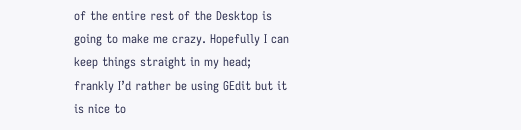of the entire rest of the Desktop is going to make me crazy. Hopefully I can keep things straight in my head; frankly I’d rather be using GEdit but it is nice to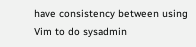have consistency between using Vim to do sysadmin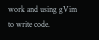work and using gVim to write code.